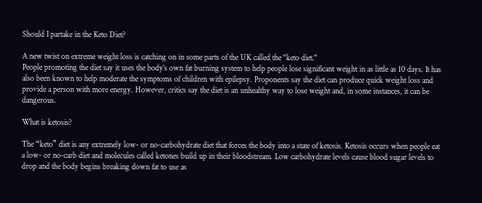Should I partake in the Keto Diet?

A new twist on extreme weight loss is catching on in some parts of the UK called the "keto diet."
People promoting the diet say it uses the body’s own fat burning system to help people lose significant weight in as little as 10 days. It has also been known to help moderate the symptoms of children with epilepsy. Proponents say the diet can produce quick weight loss and provide a person with more energy. However, critics say the diet is an unhealthy way to lose weight and, in some instances, it can be dangerous.

What is ketosis?

The “keto” diet is any extremely low- or no-carbohydrate diet that forces the body into a state of ketosis. Ketosis occurs when people eat a low- or no-carb diet and molecules called ketones build up in their bloodstream. Low carbohydrate levels cause blood sugar levels to drop and the body begins breaking down fat to use as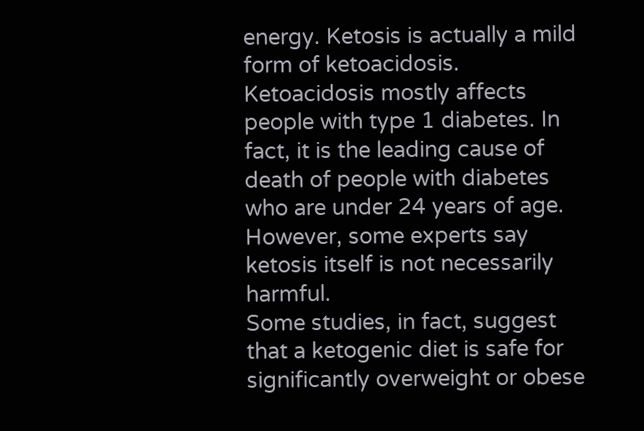energy. Ketosis is actually a mild form of ketoacidosis. Ketoacidosis mostly affects people with type 1 diabetes. In fact, it is the leading cause of death of people with diabetes who are under 24 years of age. However, some experts say ketosis itself is not necessarily harmful.
Some studies, in fact, suggest that a ketogenic diet is safe for significantly overweight or obese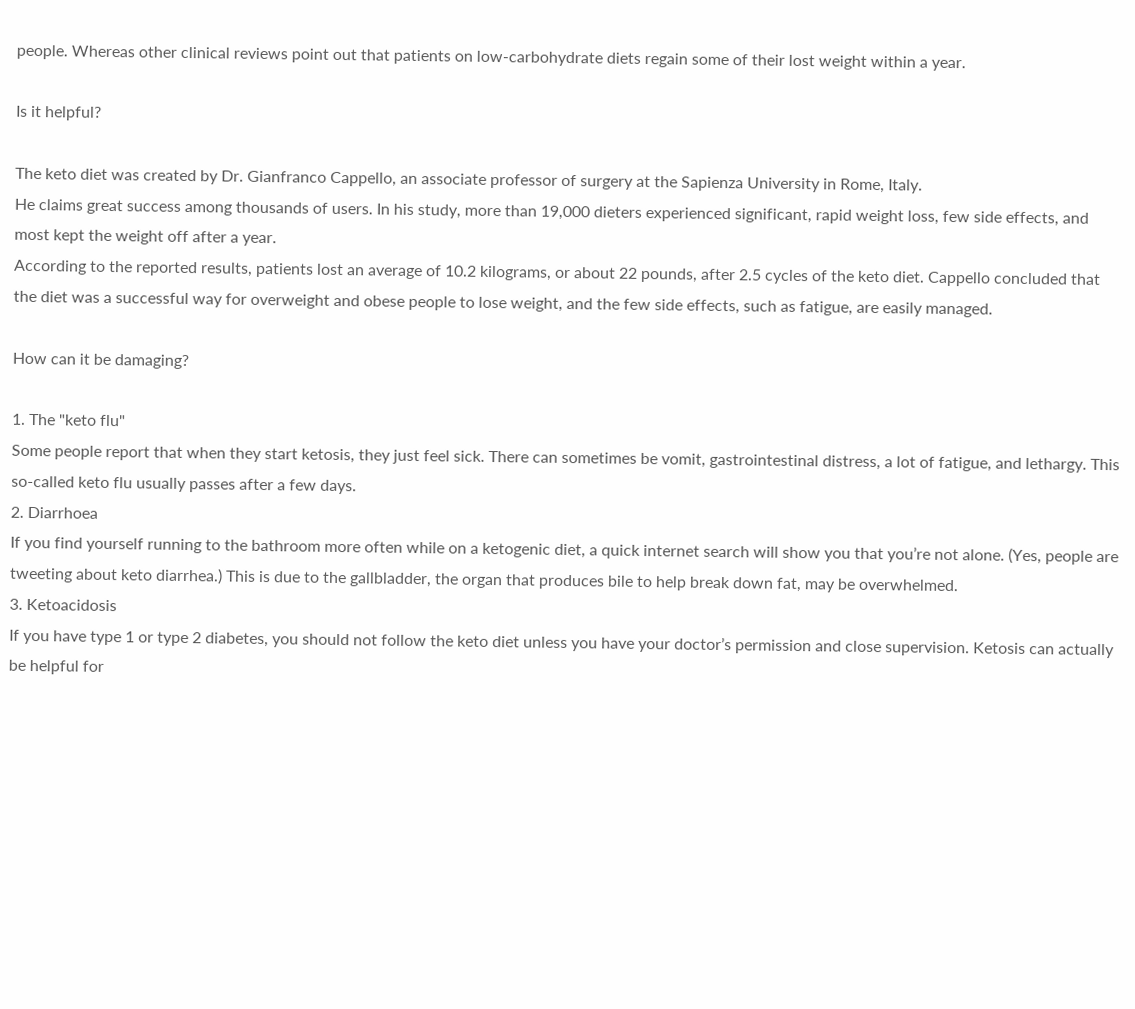people. Whereas other clinical reviews point out that patients on low-carbohydrate diets regain some of their lost weight within a year.

Is it helpful?

The keto diet was created by Dr. Gianfranco Cappello, an associate professor of surgery at the Sapienza University in Rome, Italy.
He claims great success among thousands of users. In his study, more than 19,000 dieters experienced significant, rapid weight loss, few side effects, and most kept the weight off after a year.
According to the reported results, patients lost an average of 10.2 kilograms, or about 22 pounds, after 2.5 cycles of the keto diet. Cappello concluded that the diet was a successful way for overweight and obese people to lose weight, and the few side effects, such as fatigue, are easily managed.

How can it be damaging?

1. The "keto flu"
Some people report that when they start ketosis, they just feel sick. There can sometimes be vomit, gastrointestinal distress, a lot of fatigue, and lethargy. This so-called keto flu usually passes after a few days.
2. Diarrhoea
If you find yourself running to the bathroom more often while on a ketogenic diet, a quick internet search will show you that you’re not alone. (Yes, people are tweeting about keto diarrhea.) This is due to the gallbladder, the organ that produces bile to help break down fat, may be overwhelmed.
3. Ketoacidosis
If you have type 1 or type 2 diabetes, you should not follow the keto diet unless you have your doctor’s permission and close supervision. Ketosis can actually be helpful for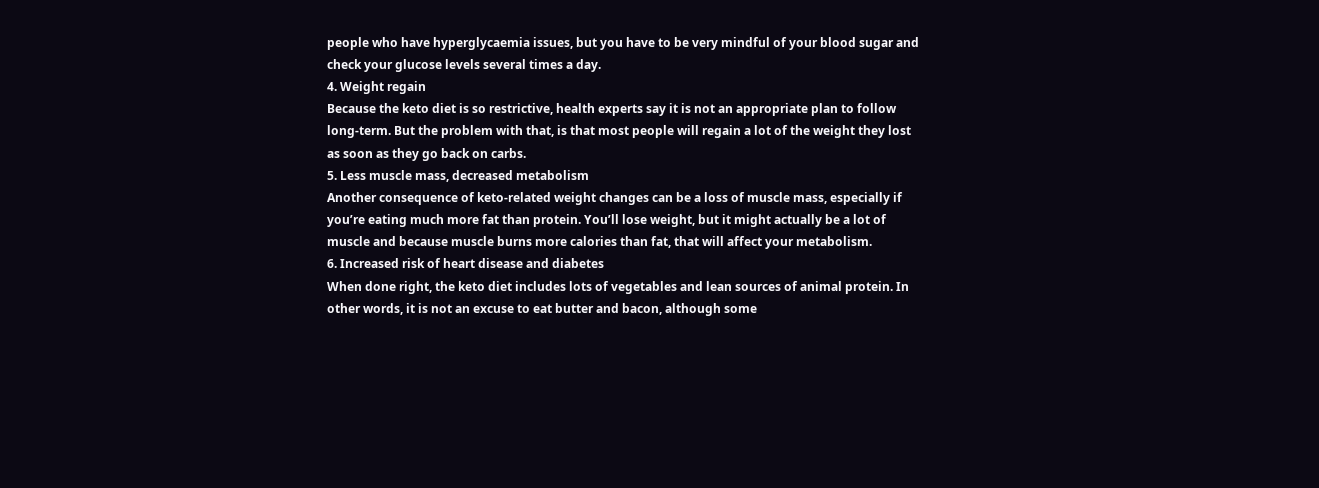people who have hyperglycaemia issues, but you have to be very mindful of your blood sugar and check your glucose levels several times a day.
4. Weight regain
Because the keto diet is so restrictive, health experts say it is not an appropriate plan to follow long-term. But the problem with that, is that most people will regain a lot of the weight they lost as soon as they go back on carbs.
5. Less muscle mass, decreased metabolism
Another consequence of keto-related weight changes can be a loss of muscle mass, especially if you’re eating much more fat than protein. You’ll lose weight, but it might actually be a lot of muscle and because muscle burns more calories than fat, that will affect your metabolism.
6. Increased risk of heart disease and diabetes
When done right, the keto diet includes lots of vegetables and lean sources of animal protein. In other words, it is not an excuse to eat butter and bacon, although some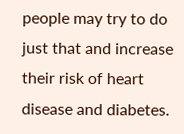people may try to do just that and increase their risk of heart disease and diabetes.